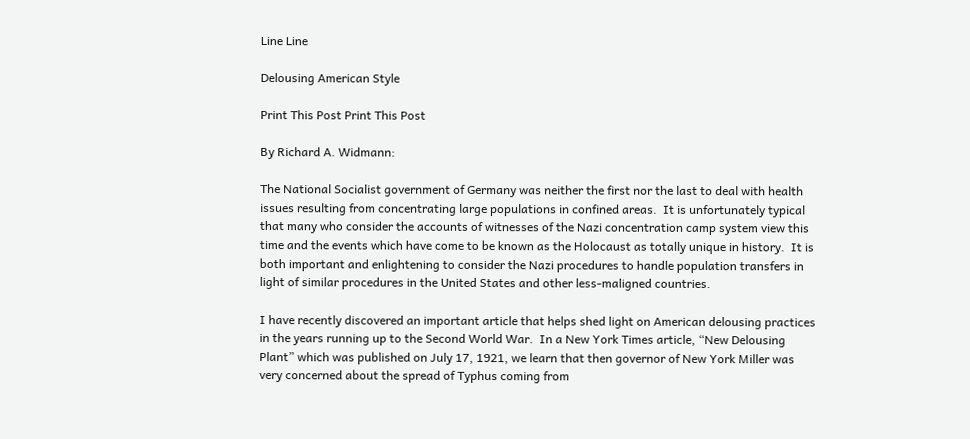Line Line

Delousing American Style

Print This Post Print This Post

By Richard A. Widmann:

The National Socialist government of Germany was neither the first nor the last to deal with health issues resulting from concentrating large populations in confined areas.  It is unfortunately typical that many who consider the accounts of witnesses of the Nazi concentration camp system view this time and the events which have come to be known as the Holocaust as totally unique in history.  It is both important and enlightening to consider the Nazi procedures to handle population transfers in light of similar procedures in the United States and other less-maligned countries.

I have recently discovered an important article that helps shed light on American delousing practices in the years running up to the Second World War.  In a New York Times article, “New Delousing Plant” which was published on July 17, 1921, we learn that then governor of New York Miller was very concerned about the spread of Typhus coming from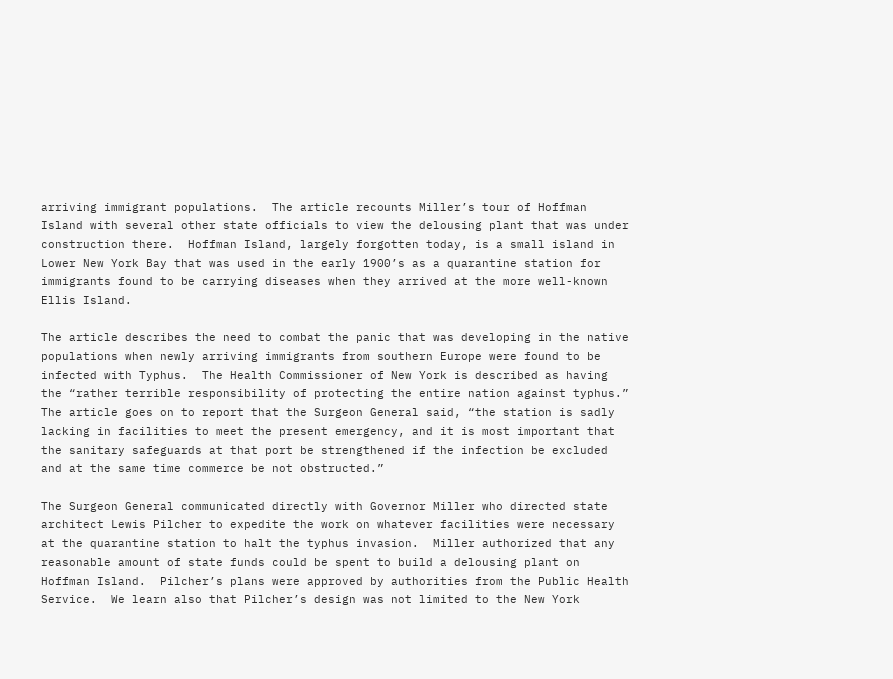arriving immigrant populations.  The article recounts Miller’s tour of Hoffman Island with several other state officials to view the delousing plant that was under construction there.  Hoffman Island, largely forgotten today, is a small island in Lower New York Bay that was used in the early 1900’s as a quarantine station for immigrants found to be carrying diseases when they arrived at the more well-known Ellis Island.

The article describes the need to combat the panic that was developing in the native populations when newly arriving immigrants from southern Europe were found to be infected with Typhus.  The Health Commissioner of New York is described as having the “rather terrible responsibility of protecting the entire nation against typhus.”  The article goes on to report that the Surgeon General said, “the station is sadly lacking in facilities to meet the present emergency, and it is most important that the sanitary safeguards at that port be strengthened if the infection be excluded and at the same time commerce be not obstructed.”

The Surgeon General communicated directly with Governor Miller who directed state architect Lewis Pilcher to expedite the work on whatever facilities were necessary at the quarantine station to halt the typhus invasion.  Miller authorized that any reasonable amount of state funds could be spent to build a delousing plant on Hoffman Island.  Pilcher’s plans were approved by authorities from the Public Health Service.  We learn also that Pilcher’s design was not limited to the New York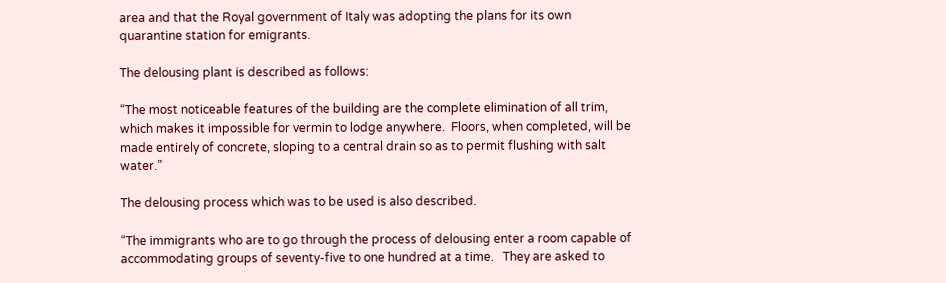area and that the Royal government of Italy was adopting the plans for its own quarantine station for emigrants.

The delousing plant is described as follows:

“The most noticeable features of the building are the complete elimination of all trim, which makes it impossible for vermin to lodge anywhere.  Floors, when completed, will be made entirely of concrete, sloping to a central drain so as to permit flushing with salt water.”

The delousing process which was to be used is also described.

“The immigrants who are to go through the process of delousing enter a room capable of accommodating groups of seventy-five to one hundred at a time.   They are asked to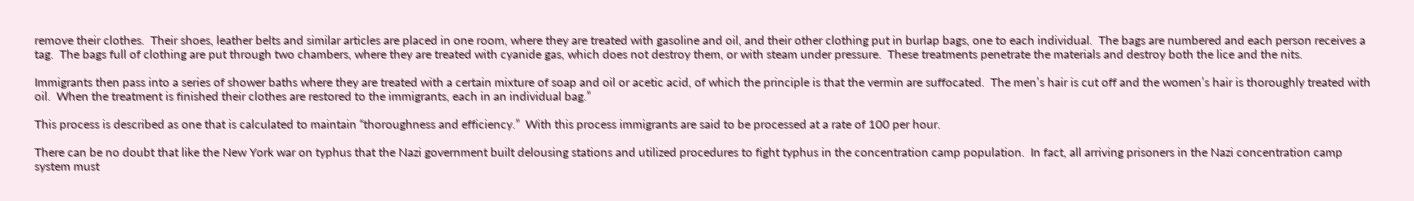remove their clothes.  Their shoes, leather belts and similar articles are placed in one room, where they are treated with gasoline and oil, and their other clothing put in burlap bags, one to each individual.  The bags are numbered and each person receives a tag.  The bags full of clothing are put through two chambers, where they are treated with cyanide gas, which does not destroy them, or with steam under pressure.  These treatments penetrate the materials and destroy both the lice and the nits.

Immigrants then pass into a series of shower baths where they are treated with a certain mixture of soap and oil or acetic acid, of which the principle is that the vermin are suffocated.  The men’s hair is cut off and the women’s hair is thoroughly treated with oil.  When the treatment is finished their clothes are restored to the immigrants, each in an individual bag.”

This process is described as one that is calculated to maintain “thoroughness and efficiency.”  With this process immigrants are said to be processed at a rate of 100 per hour.

There can be no doubt that like the New York war on typhus that the Nazi government built delousing stations and utilized procedures to fight typhus in the concentration camp population.  In fact, all arriving prisoners in the Nazi concentration camp system must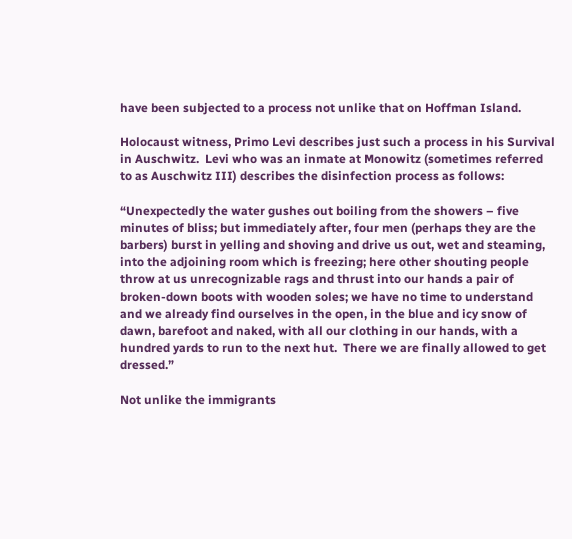have been subjected to a process not unlike that on Hoffman Island.

Holocaust witness, Primo Levi describes just such a process in his Survival in Auschwitz.  Levi who was an inmate at Monowitz (sometimes referred to as Auschwitz III) describes the disinfection process as follows:

“Unexpectedly the water gushes out boiling from the showers – five minutes of bliss; but immediately after, four men (perhaps they are the barbers) burst in yelling and shoving and drive us out, wet and steaming, into the adjoining room which is freezing; here other shouting people throw at us unrecognizable rags and thrust into our hands a pair of broken-down boots with wooden soles; we have no time to understand and we already find ourselves in the open, in the blue and icy snow of dawn, barefoot and naked, with all our clothing in our hands, with a hundred yards to run to the next hut.  There we are finally allowed to get dressed.”

Not unlike the immigrants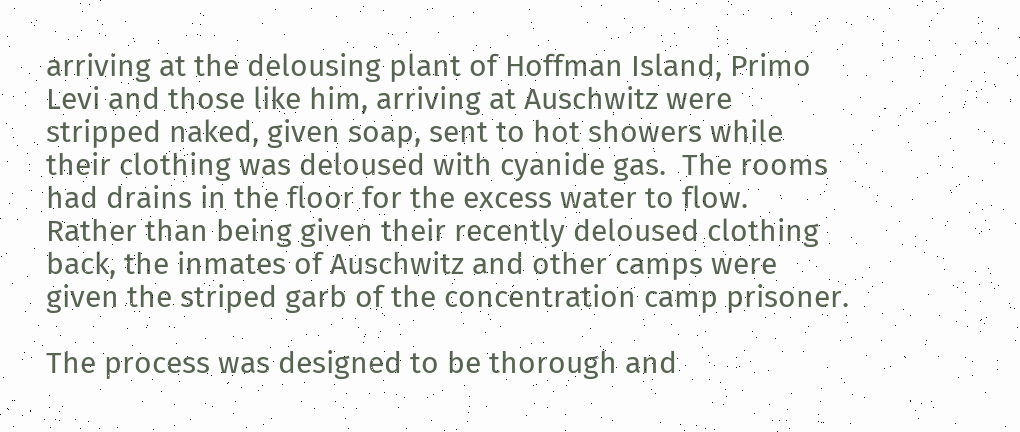arriving at the delousing plant of Hoffman Island, Primo Levi and those like him, arriving at Auschwitz were stripped naked, given soap, sent to hot showers while their clothing was deloused with cyanide gas.  The rooms had drains in the floor for the excess water to flow.  Rather than being given their recently deloused clothing back, the inmates of Auschwitz and other camps were given the striped garb of the concentration camp prisoner.

The process was designed to be thorough and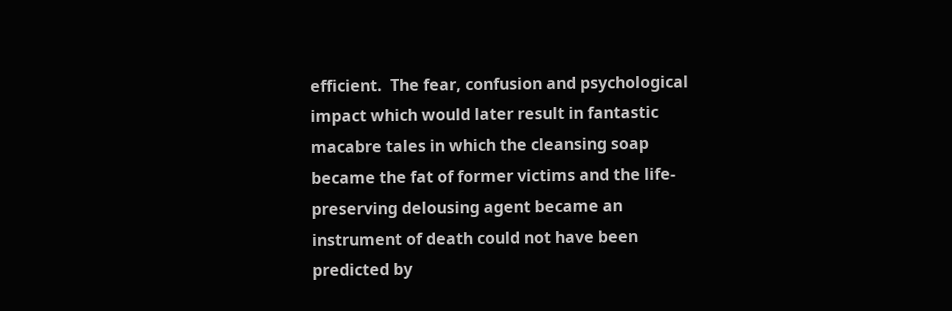efficient.  The fear, confusion and psychological impact which would later result in fantastic macabre tales in which the cleansing soap became the fat of former victims and the life-preserving delousing agent became an instrument of death could not have been predicted by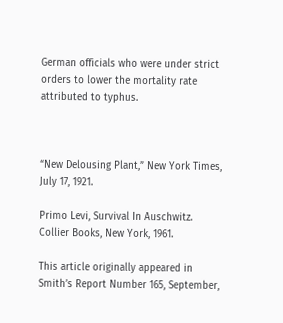German officials who were under strict orders to lower the mortality rate attributed to typhus.



“New Delousing Plant,” New York Times, July 17, 1921.

Primo Levi, Survival In Auschwitz. Collier Books, New York, 1961.

This article originally appeared in Smith’s Report Number 165, September,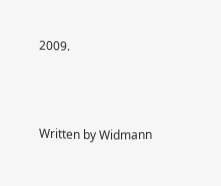2009.



Written by Widmann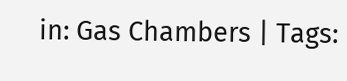in: Gas Chambers | Tags: